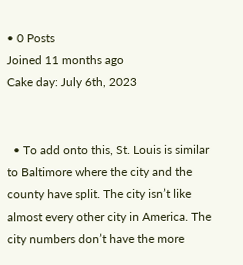• 0 Posts
Joined 11 months ago
Cake day: July 6th, 2023


  • To add onto this, St. Louis is similar to Baltimore where the city and the county have split. The city isn’t like almost every other city in America. The city numbers don’t have the more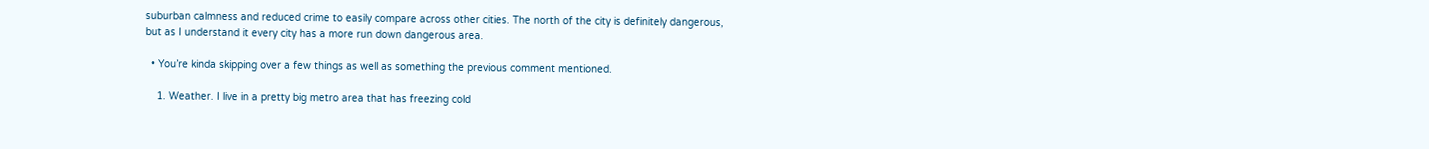suburban calmness and reduced crime to easily compare across other cities. The north of the city is definitely dangerous, but as I understand it every city has a more run down dangerous area.

  • You’re kinda skipping over a few things as well as something the previous comment mentioned.

    1. Weather. I live in a pretty big metro area that has freezing cold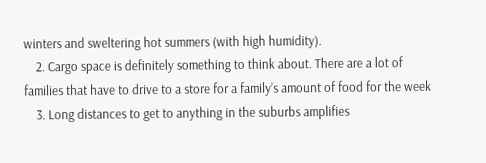winters and sweltering hot summers (with high humidity).
    2. Cargo space is definitely something to think about. There are a lot of families that have to drive to a store for a family’s amount of food for the week
    3. Long distances to get to anything in the suburbs amplifies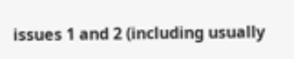issues 1 and 2 (including usually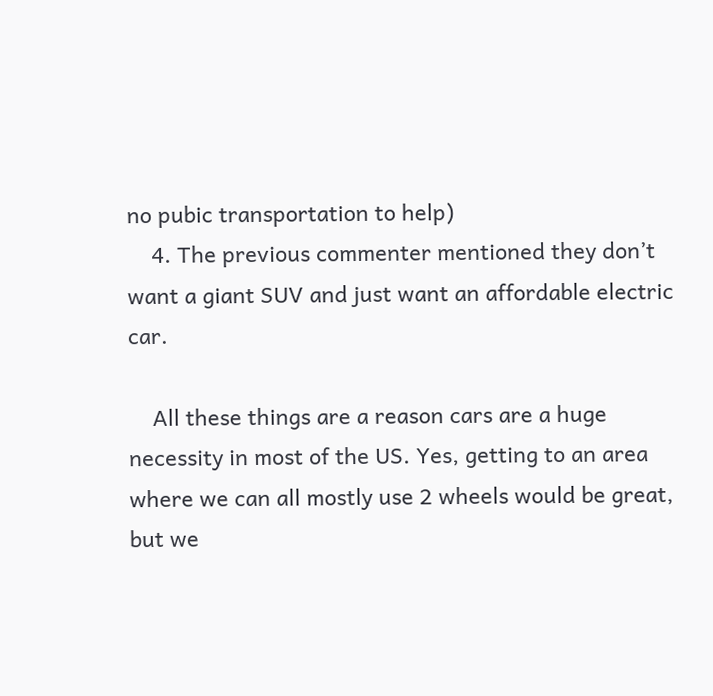no pubic transportation to help)
    4. The previous commenter mentioned they don’t want a giant SUV and just want an affordable electric car.

    All these things are a reason cars are a huge necessity in most of the US. Yes, getting to an area where we can all mostly use 2 wheels would be great, but we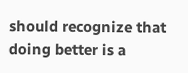should recognize that doing better is a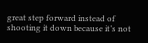great step forward instead of shooting it down because it’s not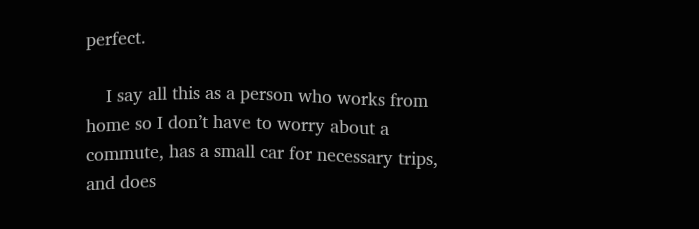perfect.

    I say all this as a person who works from home so I don’t have to worry about a commute, has a small car for necessary trips, and does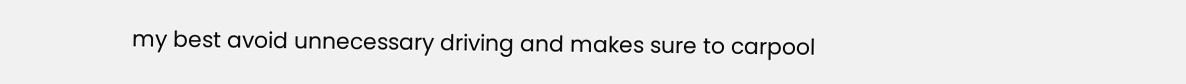my best avoid unnecessary driving and makes sure to carpool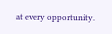at every opportunity.